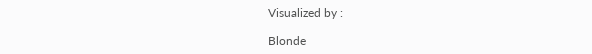Visualized by :

Blonde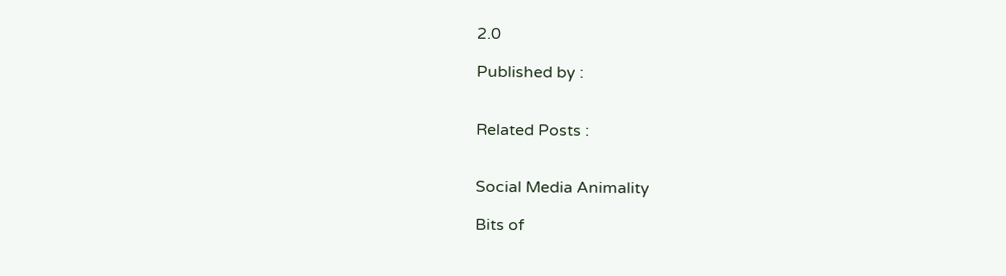2.0

Published by :


Related Posts :


Social Media Animality

Bits of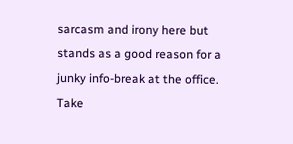sarcasm and irony here but stands as a good reason for a junky info-break at the office. Take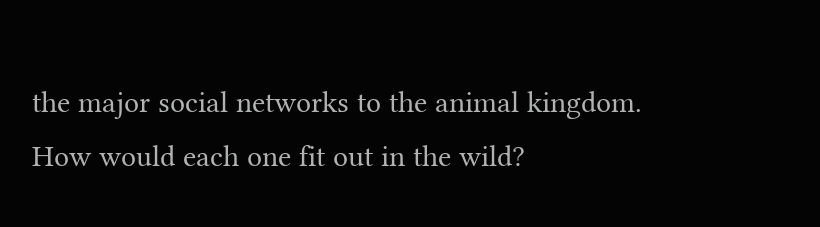the major social networks to the animal kingdom. How would each one fit out in the wild?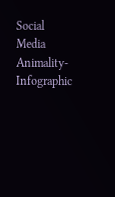Social Media Animality-Infographic